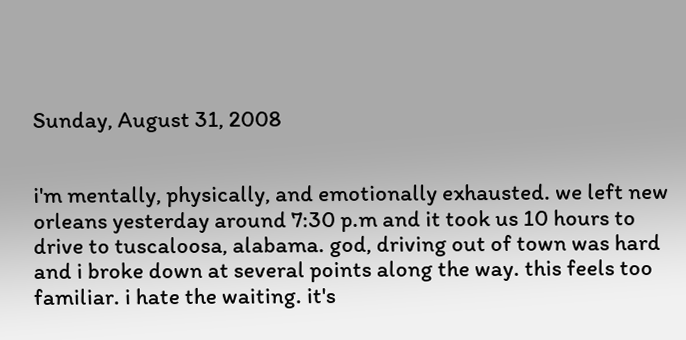Sunday, August 31, 2008


i'm mentally, physically, and emotionally exhausted. we left new orleans yesterday around 7:30 p.m and it took us 10 hours to drive to tuscaloosa, alabama. god, driving out of town was hard and i broke down at several points along the way. this feels too familiar. i hate the waiting. it's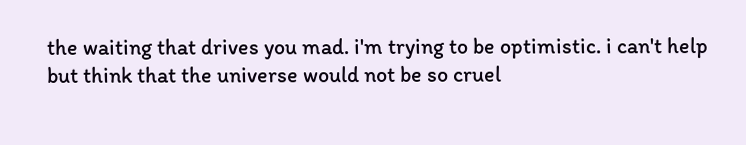the waiting that drives you mad. i'm trying to be optimistic. i can't help but think that the universe would not be so cruel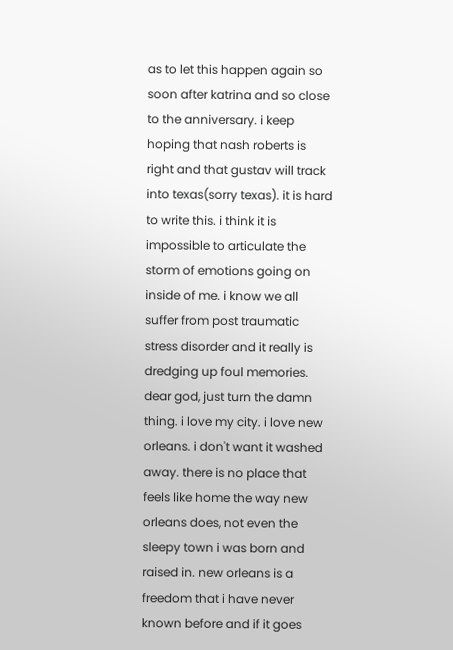as to let this happen again so soon after katrina and so close to the anniversary. i keep hoping that nash roberts is right and that gustav will track into texas(sorry texas). it is hard to write this. i think it is impossible to articulate the storm of emotions going on inside of me. i know we all suffer from post traumatic stress disorder and it really is dredging up foul memories. dear god, just turn the damn thing. i love my city. i love new orleans. i don't want it washed away. there is no place that feels like home the way new orleans does, not even the sleepy town i was born and raised in. new orleans is a freedom that i have never known before and if it goes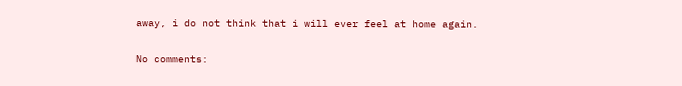away, i do not think that i will ever feel at home again.

No comments: